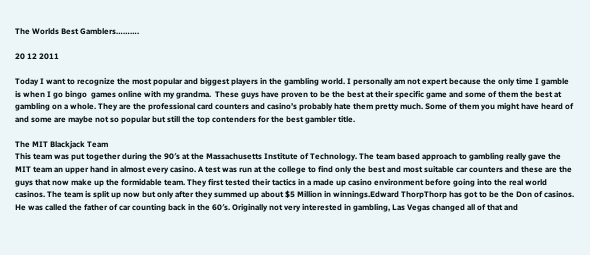The Worlds Best Gamblers……….

20 12 2011

Today I want to recognize the most popular and biggest players in the gambling world. I personally am not expert because the only time I gamble is when I go bingo  games online with my grandma.  These guys have proven to be the best at their specific game and some of them the best at gambling on a whole. They are the professional card counters and casino’s probably hate them pretty much. Some of them you might have heard of and some are maybe not so popular but still the top contenders for the best gambler title.

The MIT Blackjack Team
This team was put together during the 90′s at the Massachusetts Institute of Technology. The team based approach to gambling really gave the MIT team an upper hand in almost every casino. A test was run at the college to find only the best and most suitable car counters and these are the guys that now make up the formidable team. They first tested their tactics in a made up casino environment before going into the real world casinos. The team is split up now but only after they summed up about $5 Million in winnings.Edward ThorpThorp has got to be the Don of casinos. He was called the father of car counting back in the 60′s. Originally not very interested in gambling, Las Vegas changed all of that and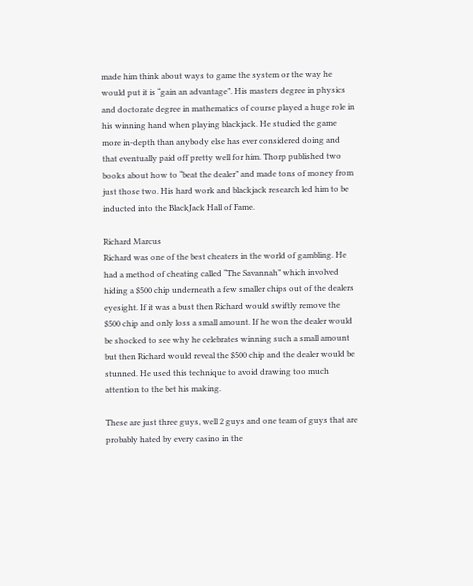made him think about ways to game the system or the way he would put it is “gain an advantage”. His masters degree in physics and doctorate degree in mathematics of course played a huge role in his winning hand when playing blackjack. He studied the game more in-depth than anybody else has ever considered doing and that eventually paid off pretty well for him. Thorp published two books about how to “beat the dealer” and made tons of money from just those two. His hard work and blackjack research led him to be inducted into the BlackJack Hall of Fame.

Richard Marcus
Richard was one of the best cheaters in the world of gambling. He had a method of cheating called “The Savannah” which involved hiding a $500 chip underneath a few smaller chips out of the dealers eyesight. If it was a bust then Richard would swiftly remove the $500 chip and only loss a small amount. If he won the dealer would be shocked to see why he celebrates winning such a small amount but then Richard would reveal the $500 chip and the dealer would be stunned. He used this technique to avoid drawing too much attention to the bet his making.

These are just three guys, well 2 guys and one team of guys that are probably hated by every casino in the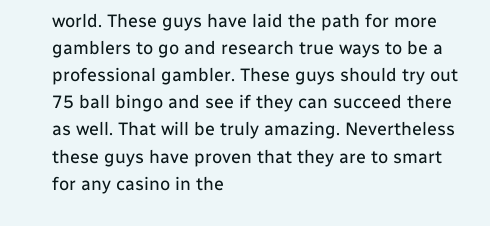world. These guys have laid the path for more gamblers to go and research true ways to be a professional gambler. These guys should try out 75 ball bingo and see if they can succeed there as well. That will be truly amazing. Nevertheless these guys have proven that they are to smart for any casino in the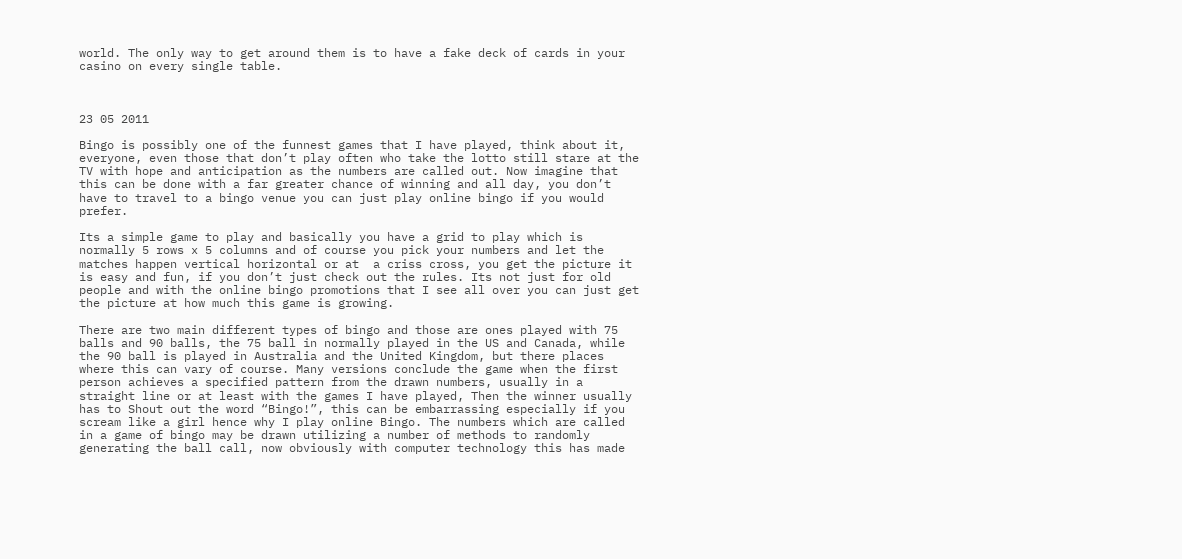world. The only way to get around them is to have a fake deck of cards in your casino on every single table.



23 05 2011

Bingo is possibly one of the funnest games that I have played, think about it, everyone, even those that don’t play often who take the lotto still stare at the TV with hope and anticipation as the numbers are called out. Now imagine that this can be done with a far greater chance of winning and all day, you don’t have to travel to a bingo venue you can just play online bingo if you would prefer.

Its a simple game to play and basically you have a grid to play which is normally 5 rows x 5 columns and of course you pick your numbers and let the matches happen vertical horizontal or at  a criss cross, you get the picture it is easy and fun, if you don’t just check out the rules. Its not just for old people and with the online bingo promotions that I see all over you can just get the picture at how much this game is growing.

There are two main different types of bingo and those are ones played with 75 balls and 90 balls, the 75 ball in normally played in the US and Canada, while the 90 ball is played in Australia and the United Kingdom, but there places where this can vary of course. Many versions conclude the game when the first person achieves a specified pattern from the drawn numbers, usually in a straight line or at least with the games I have played, Then the winner usually has to Shout out the word “Bingo!”, this can be embarrassing especially if you scream like a girl hence why I play online Bingo. The numbers which are called in a game of bingo may be drawn utilizing a number of methods to randomly generating the ball call, now obviously with computer technology this has made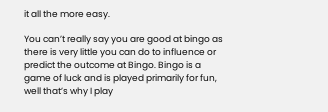it all the more easy.

You can’t really say you are good at bingo as there is very little you can do to influence or predict the outcome at Bingo. Bingo is a game of luck and is played primarily for fun, well that’s why I play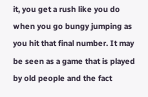it, you get a rush like you do when you go bungy jumping as you hit that final number. It may be seen as a game that is played by old people and the fact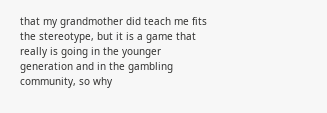that my grandmother did teach me fits the stereotype, but it is a game that really is going in the younger generation and in the gambling community, so why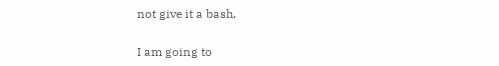not give it a bash.

I am going to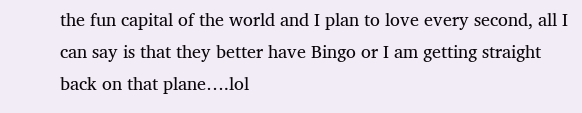the fun capital of the world and I plan to love every second, all I can say is that they better have Bingo or I am getting straight back on that plane….lol